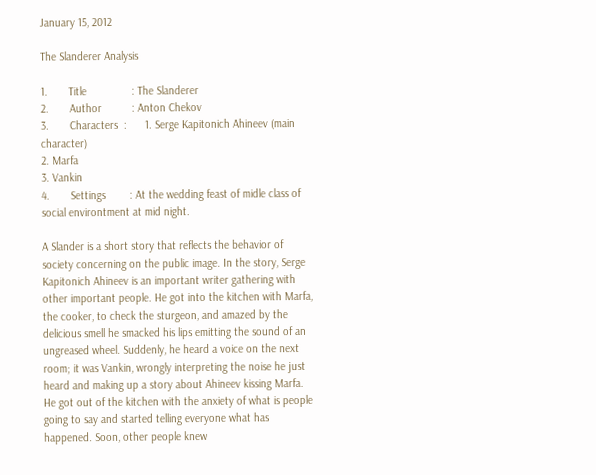January 15, 2012

The Slanderer Analysis

1.       Title               : The Slanderer
2.       Author          : Anton Chekov
3.       Characters  :      1. Serge Kapitonich Ahineev (main character)
2. Marfa
3. Vankin
4.       Settings        : At the wedding feast of midle class of social environtment at mid night.

A Slander is a short story that reflects the behavior of society concerning on the public image. In the story, Serge Kapitonich Ahineev is an important writer gathering with other important people. He got into the kitchen with Marfa, the cooker, to check the sturgeon, and amazed by the delicious smell he smacked his lips emitting the sound of an ungreased wheel. Suddenly, he heard a voice on the next room; it was Vankin, wrongly interpreting the noise he just heard and making up a story about Ahineev kissing Marfa. He got out of the kitchen with the anxiety of what is people going to say and started telling everyone what has happened. Soon, other people knew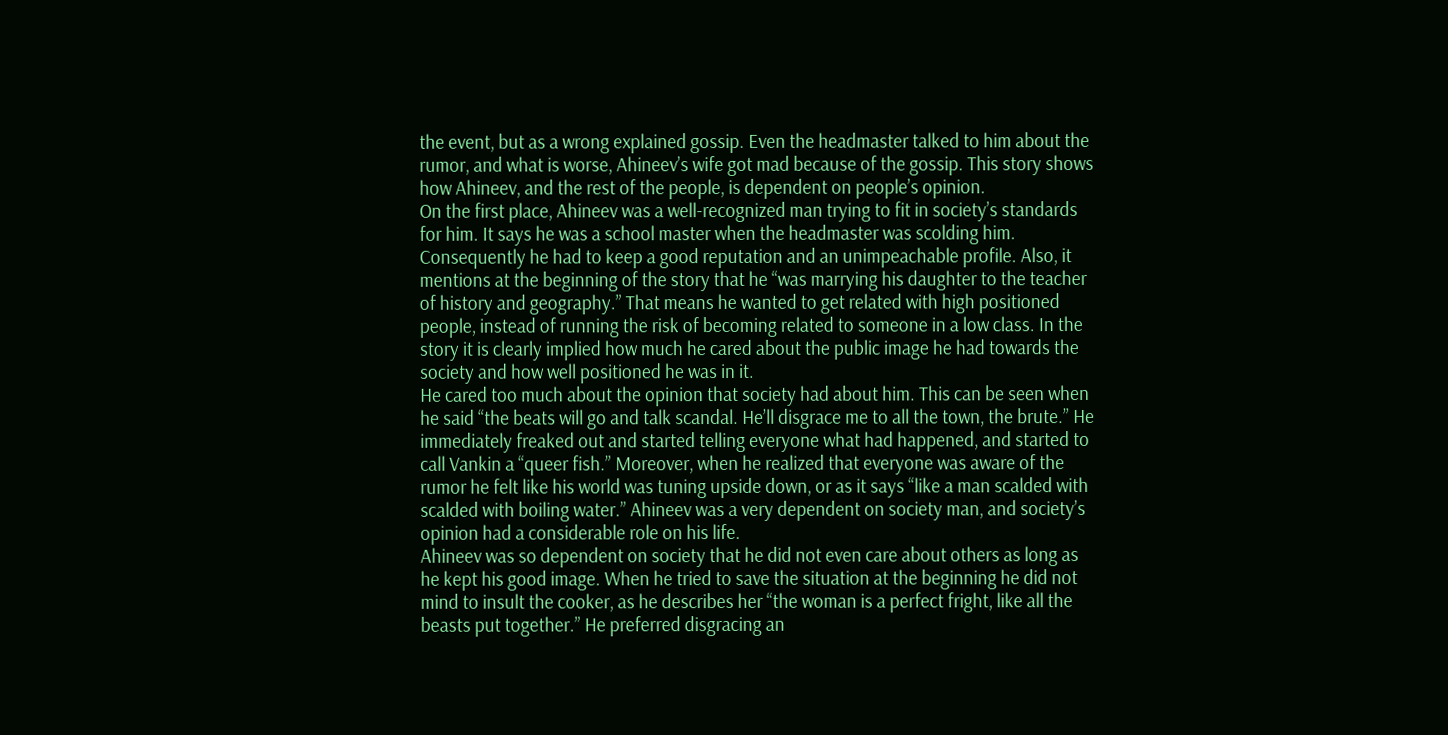the event, but as a wrong explained gossip. Even the headmaster talked to him about the rumor, and what is worse, Ahineev’s wife got mad because of the gossip. This story shows how Ahineev, and the rest of the people, is dependent on people’s opinion.
On the first place, Ahineev was a well-recognized man trying to fit in society’s standards for him. It says he was a school master when the headmaster was scolding him. Consequently he had to keep a good reputation and an unimpeachable profile. Also, it mentions at the beginning of the story that he “was marrying his daughter to the teacher of history and geography.” That means he wanted to get related with high positioned people, instead of running the risk of becoming related to someone in a low class. In the story it is clearly implied how much he cared about the public image he had towards the society and how well positioned he was in it.
He cared too much about the opinion that society had about him. This can be seen when he said “the beats will go and talk scandal. He’ll disgrace me to all the town, the brute.” He immediately freaked out and started telling everyone what had happened, and started to call Vankin a “queer fish.” Moreover, when he realized that everyone was aware of the rumor he felt like his world was tuning upside down, or as it says “like a man scalded with scalded with boiling water.” Ahineev was a very dependent on society man, and society’s opinion had a considerable role on his life.
Ahineev was so dependent on society that he did not even care about others as long as he kept his good image. When he tried to save the situation at the beginning he did not mind to insult the cooker, as he describes her “the woman is a perfect fright, like all the beasts put together.” He preferred disgracing an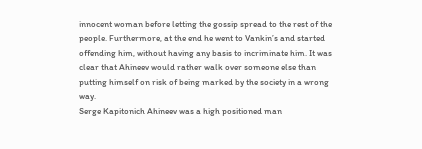innocent woman before letting the gossip spread to the rest of the people. Furthermore, at the end he went to Vankin’s and started offending him, without having any basis to incriminate him. It was clear that Ahineev would rather walk over someone else than putting himself on risk of being marked by the society in a wrong way.
Serge Kapitonich Ahineev was a high positioned man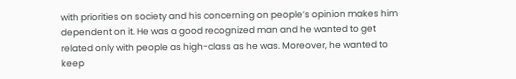with priorities on society and his concerning on people’s opinion makes him dependent on it. He was a good recognized man and he wanted to get related only with people as high-class as he was. Moreover, he wanted to keep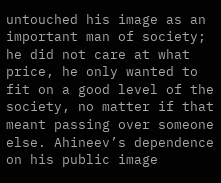untouched his image as an important man of society; he did not care at what price, he only wanted to fit on a good level of the society, no matter if that meant passing over someone else. Ahineev’s dependence on his public image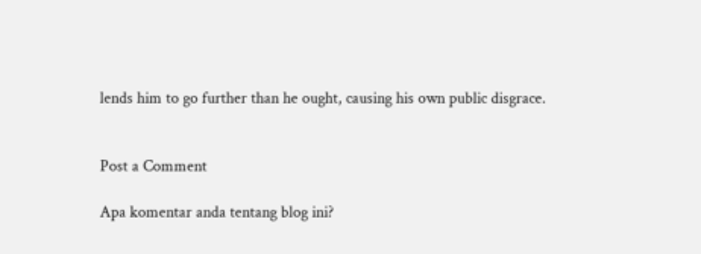lends him to go further than he ought, causing his own public disgrace.


Post a Comment

Apa komentar anda tentang blog ini?